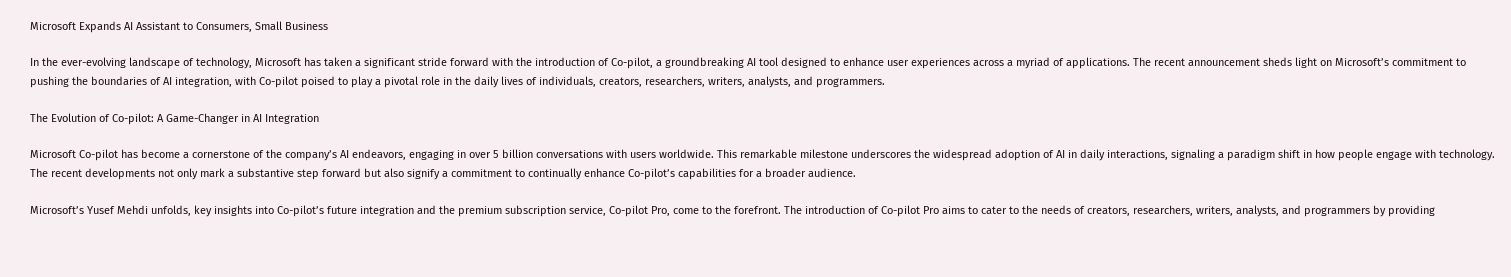Microsoft Expands AI Assistant to Consumers, Small Business

In the ever-evolving landscape of technology, Microsoft has taken a significant stride forward with the introduction of Co-pilot, a groundbreaking AI tool designed to enhance user experiences across a myriad of applications. The recent announcement sheds light on Microsoft’s commitment to pushing the boundaries of AI integration, with Co-pilot poised to play a pivotal role in the daily lives of individuals, creators, researchers, writers, analysts, and programmers.

The Evolution of Co-pilot: A Game-Changer in AI Integration

Microsoft Co-pilot has become a cornerstone of the company’s AI endeavors, engaging in over 5 billion conversations with users worldwide. This remarkable milestone underscores the widespread adoption of AI in daily interactions, signaling a paradigm shift in how people engage with technology. The recent developments not only mark a substantive step forward but also signify a commitment to continually enhance Co-pilot’s capabilities for a broader audience.

Microsoft’s Yusef Mehdi unfolds, key insights into Co-pilot’s future integration and the premium subscription service, Co-pilot Pro, come to the forefront. The introduction of Co-pilot Pro aims to cater to the needs of creators, researchers, writers, analysts, and programmers by providing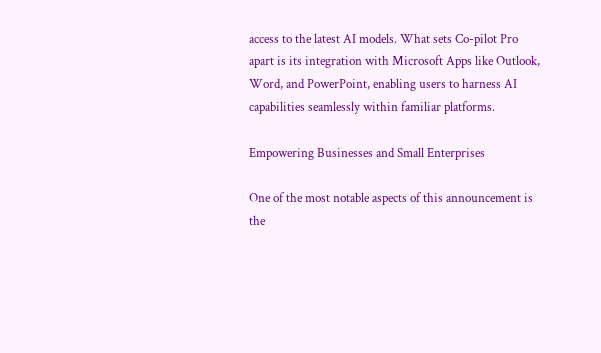access to the latest AI models. What sets Co-pilot Pro apart is its integration with Microsoft Apps like Outlook, Word, and PowerPoint, enabling users to harness AI capabilities seamlessly within familiar platforms.

Empowering Businesses and Small Enterprises

One of the most notable aspects of this announcement is the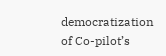democratization of Co-pilot’s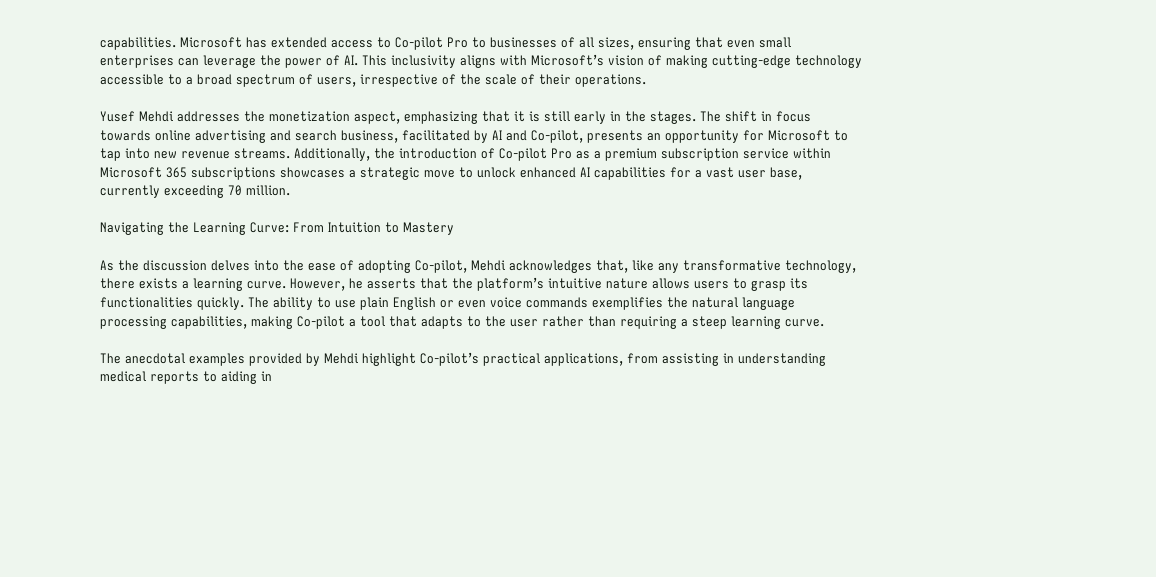capabilities. Microsoft has extended access to Co-pilot Pro to businesses of all sizes, ensuring that even small enterprises can leverage the power of AI. This inclusivity aligns with Microsoft’s vision of making cutting-edge technology accessible to a broad spectrum of users, irrespective of the scale of their operations.

Yusef Mehdi addresses the monetization aspect, emphasizing that it is still early in the stages. The shift in focus towards online advertising and search business, facilitated by AI and Co-pilot, presents an opportunity for Microsoft to tap into new revenue streams. Additionally, the introduction of Co-pilot Pro as a premium subscription service within Microsoft 365 subscriptions showcases a strategic move to unlock enhanced AI capabilities for a vast user base, currently exceeding 70 million.

Navigating the Learning Curve: From Intuition to Mastery

As the discussion delves into the ease of adopting Co-pilot, Mehdi acknowledges that, like any transformative technology, there exists a learning curve. However, he asserts that the platform’s intuitive nature allows users to grasp its functionalities quickly. The ability to use plain English or even voice commands exemplifies the natural language processing capabilities, making Co-pilot a tool that adapts to the user rather than requiring a steep learning curve.

The anecdotal examples provided by Mehdi highlight Co-pilot’s practical applications, from assisting in understanding medical reports to aiding in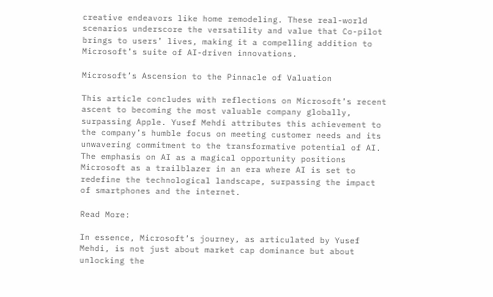creative endeavors like home remodeling. These real-world scenarios underscore the versatility and value that Co-pilot brings to users’ lives, making it a compelling addition to Microsoft’s suite of AI-driven innovations.

Microsoft’s Ascension to the Pinnacle of Valuation

This article concludes with reflections on Microsoft’s recent ascent to becoming the most valuable company globally, surpassing Apple. Yusef Mehdi attributes this achievement to the company’s humble focus on meeting customer needs and its unwavering commitment to the transformative potential of AI. The emphasis on AI as a magical opportunity positions Microsoft as a trailblazer in an era where AI is set to redefine the technological landscape, surpassing the impact of smartphones and the internet.

Read More:

In essence, Microsoft’s journey, as articulated by Yusef Mehdi, is not just about market cap dominance but about unlocking the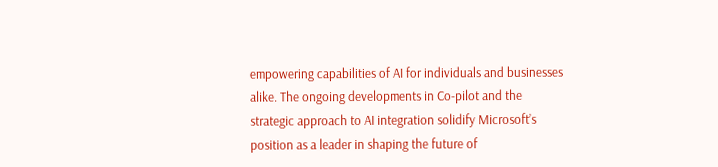empowering capabilities of AI for individuals and businesses alike. The ongoing developments in Co-pilot and the strategic approach to AI integration solidify Microsoft’s position as a leader in shaping the future of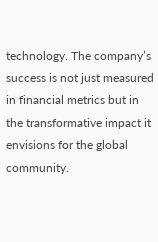technology. The company’s success is not just measured in financial metrics but in the transformative impact it envisions for the global community.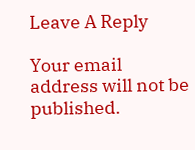Leave A Reply

Your email address will not be published.